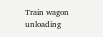Train wagon unloading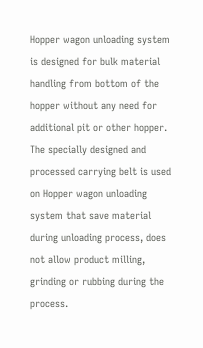Hopper wagon unloading system is designed for bulk material handling from bottom of the hopper without any need for additional pit or other hopper. The specially designed and processed carrying belt is used on Hopper wagon unloading system that save material during unloading process, does not allow product milling, grinding or rubbing during the process.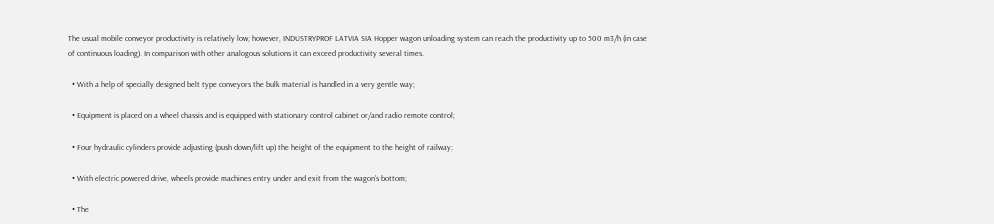The usual mobile conveyor productivity is relatively low; however, INDUSTRYPROF LATVIA SIA Hopper wagon unloading system can reach the productivity up to 500 m3/h (in case of continuous loading). In comparison with other analogous solutions it can exceed productivity several times.

  • With a help of specially designed belt type conveyors the bulk material is handled in a very gentle way;

  • Equipment is placed on a wheel chassis and is equipped with stationary control cabinet or/and radio remote control;

  • Four hydraulic cylinders provide adjusting (push down/lift up) the height of the equipment to the height of railway;

  • With electric powered drive, wheels provide machines entry under and exit from the wagon’s bottom;

  • The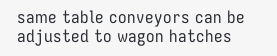same table conveyors can be adjusted to wagon hatches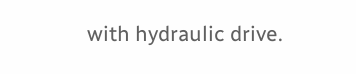with hydraulic drive.